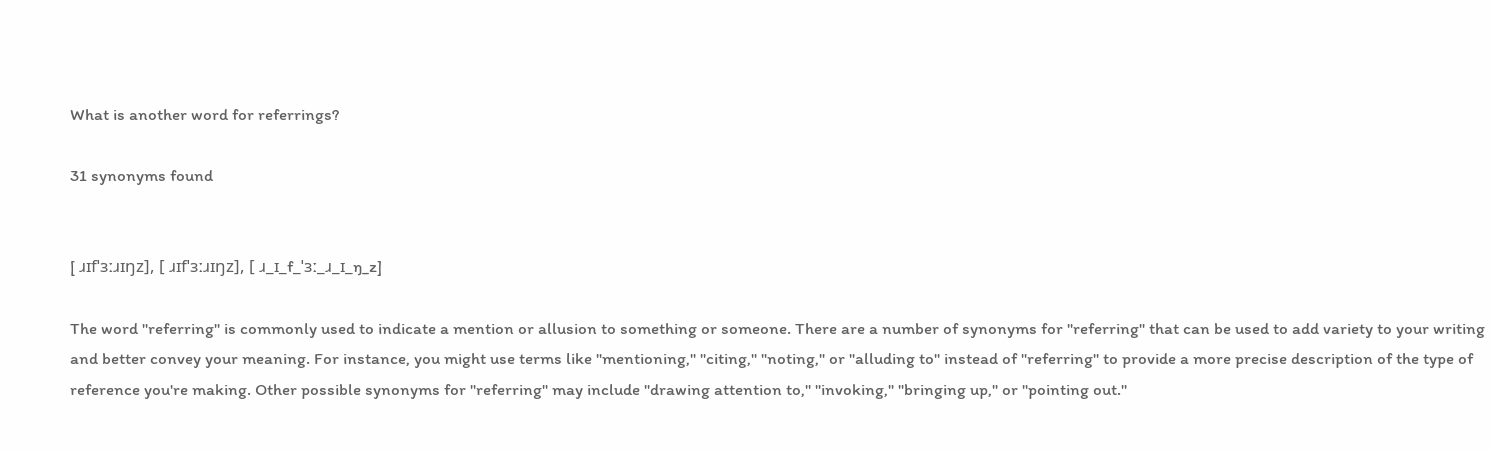What is another word for referrings?

31 synonyms found


[ ɹɪfˈɜːɹɪŋz], [ ɹɪfˈɜːɹɪŋz], [ ɹ_ɪ_f_ˈɜː_ɹ_ɪ_ŋ_z]

The word "referring" is commonly used to indicate a mention or allusion to something or someone. There are a number of synonyms for "referring" that can be used to add variety to your writing and better convey your meaning. For instance, you might use terms like "mentioning," "citing," "noting," or "alluding to" instead of "referring" to provide a more precise description of the type of reference you're making. Other possible synonyms for "referring" may include "drawing attention to," "invoking," "bringing up," or "pointing out."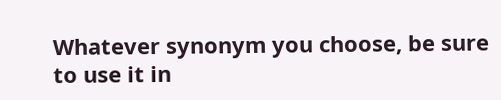Whatever synonym you choose, be sure to use it in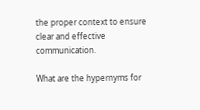the proper context to ensure clear and effective communication.

What are the hypernyms for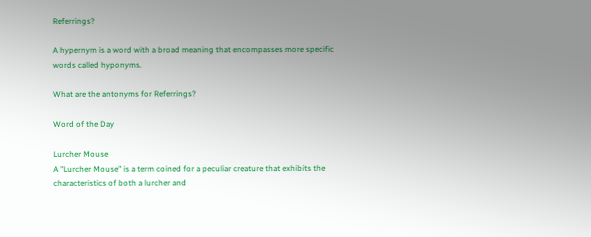Referrings?

A hypernym is a word with a broad meaning that encompasses more specific words called hyponyms.

What are the antonyms for Referrings?

Word of the Day

Lurcher Mouse
A "Lurcher Mouse" is a term coined for a peculiar creature that exhibits the characteristics of both a lurcher and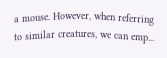a mouse. However, when referring to similar creatures, we can emp...